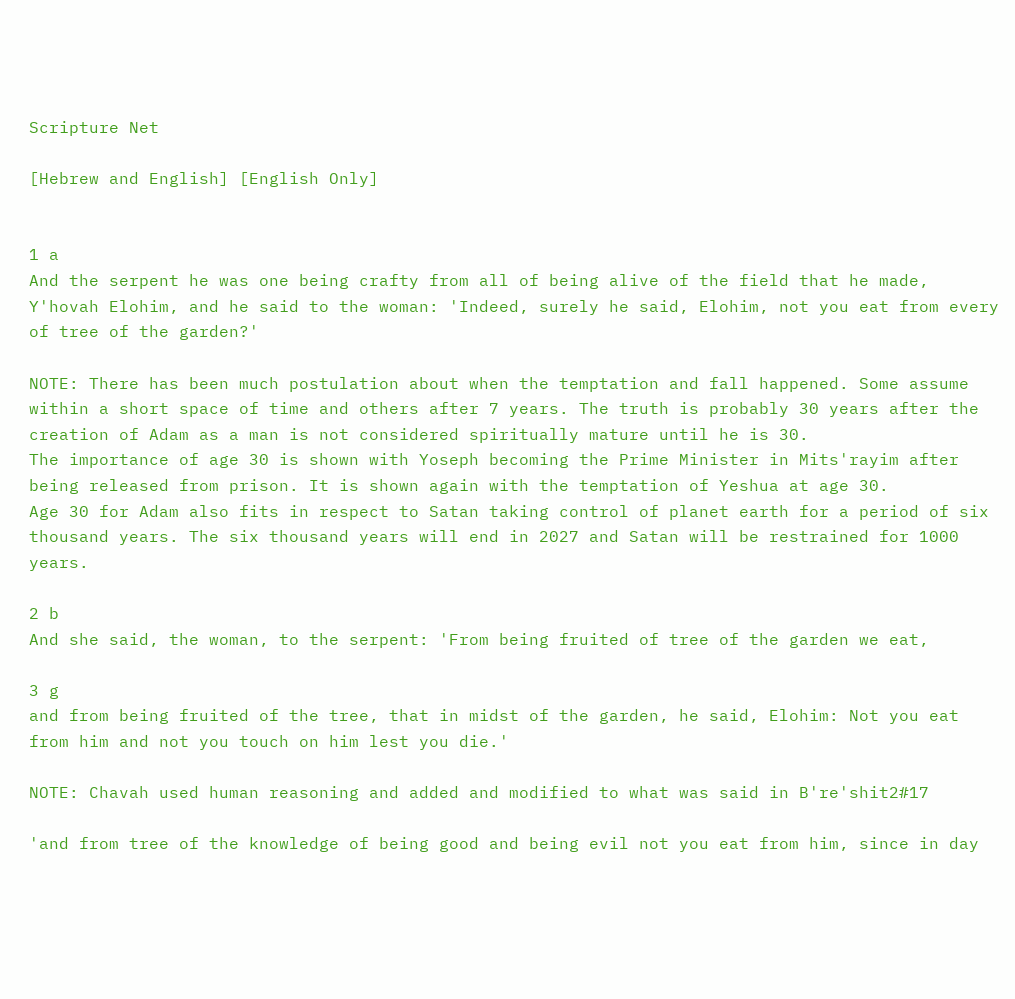Scripture Net

[Hebrew and English] [English Only]


1 a
And the serpent he was one being crafty from all of being alive of the field that he made, Y'hovah Elohim, and he said to the woman: 'Indeed, surely he said, Elohim, not you eat from every of tree of the garden?'

NOTE: There has been much postulation about when the temptation and fall happened. Some assume within a short space of time and others after 7 years. The truth is probably 30 years after the creation of Adam as a man is not considered spiritually mature until he is 30.
The importance of age 30 is shown with Yoseph becoming the Prime Minister in Mits'rayim after being released from prison. It is shown again with the temptation of Yeshua at age 30.
Age 30 for Adam also fits in respect to Satan taking control of planet earth for a period of six thousand years. The six thousand years will end in 2027 and Satan will be restrained for 1000 years.

2 b
And she said, the woman, to the serpent: 'From being fruited of tree of the garden we eat,

3 g
and from being fruited of the tree, that in midst of the garden, he said, Elohim: Not you eat from him and not you touch on him lest you die.'

NOTE: Chavah used human reasoning and added and modified to what was said in B're'shit2#17

'and from tree of the knowledge of being good and being evil not you eat from him, since in day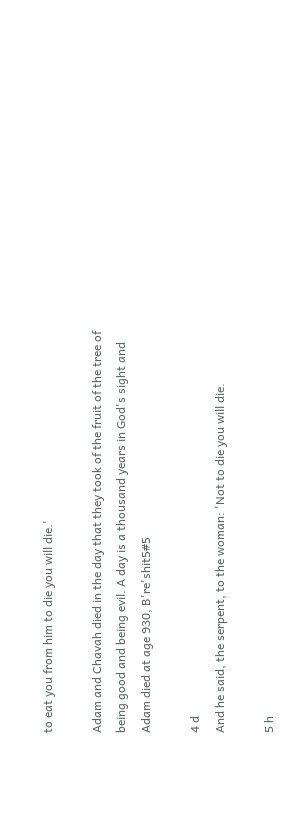to eat you from him to die you will die.'

Adam and Chavah died in the day that they took of the fruit of the tree of being good and being evil. A day is a thousand years in God's sight and Adam died at age 930, B're'shit5#5

4 d
And he said, the serpent, to the woman: 'Not to die you will die.

5 h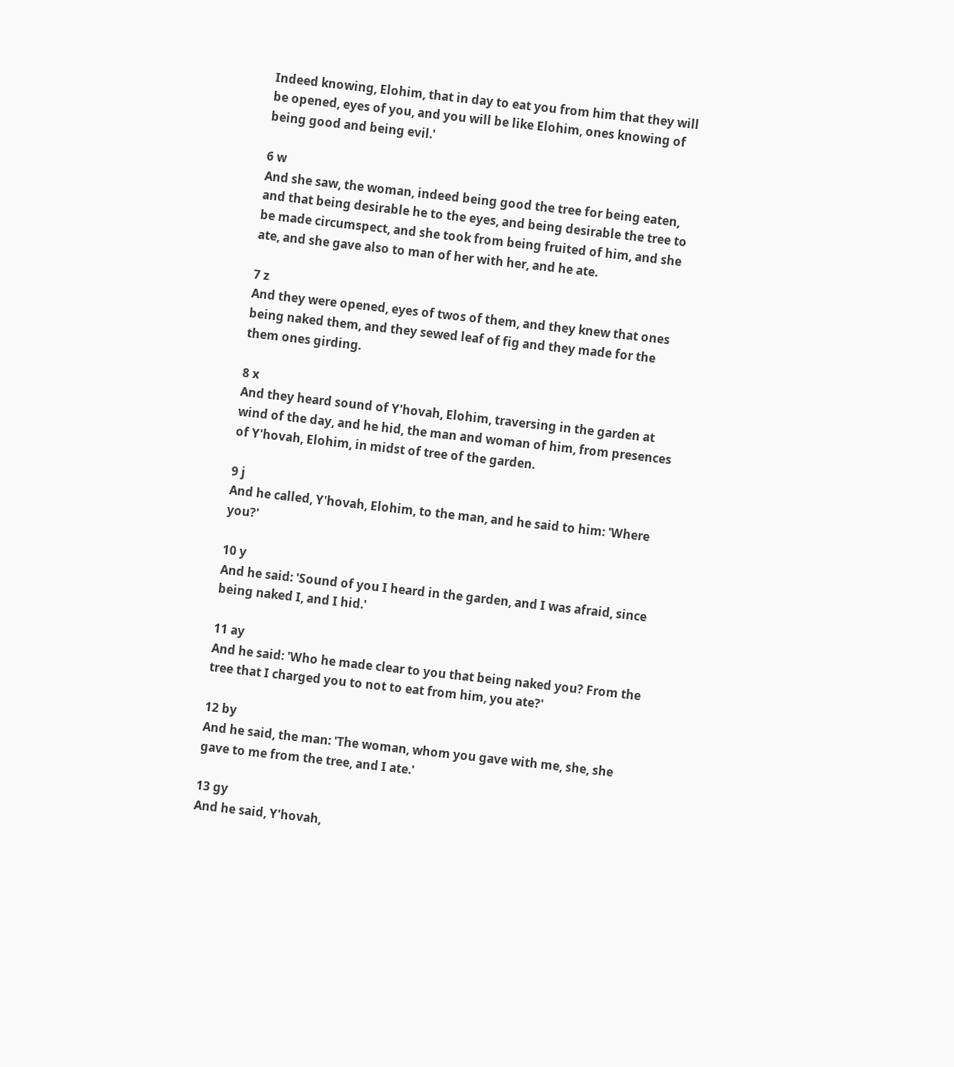Indeed knowing, Elohim, that in day to eat you from him that they will be opened, eyes of you, and you will be like Elohim, ones knowing of being good and being evil.'

6 w
And she saw, the woman, indeed being good the tree for being eaten, and that being desirable he to the eyes, and being desirable the tree to be made circumspect, and she took from being fruited of him, and she ate, and she gave also to man of her with her, and he ate.

7 z
And they were opened, eyes of twos of them, and they knew that ones being naked them, and they sewed leaf of fig and they made for the them ones girding.

8 x
And they heard sound of Y'hovah, Elohim, traversing in the garden at wind of the day, and he hid, the man and woman of him, from presences of Y'hovah, Elohim, in midst of tree of the garden.

9 j
And he called, Y'hovah, Elohim, to the man, and he said to him: 'Where you?'

10 y
And he said: 'Sound of you I heard in the garden, and I was afraid, since being naked I, and I hid.'

11 ay
And he said: 'Who he made clear to you that being naked you? From the tree that I charged you to not to eat from him, you ate?'

12 by
And he said, the man: 'The woman, whom you gave with me, she, she gave to me from the tree, and I ate.'

13 gy
And he said, Y'hovah,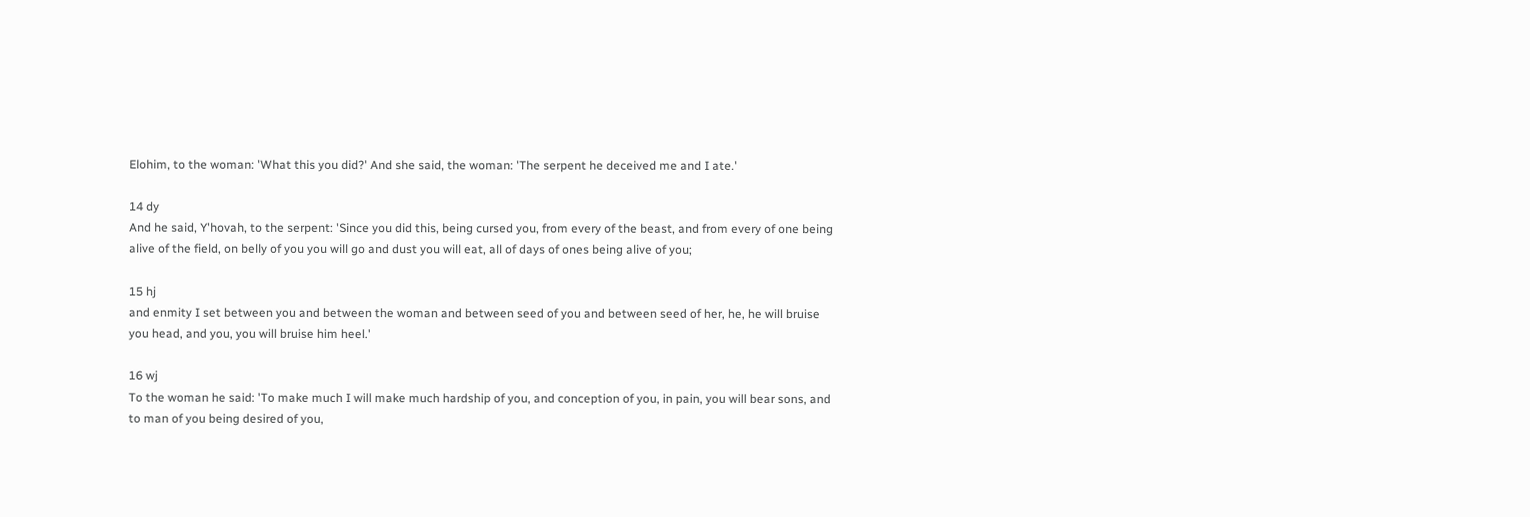Elohim, to the woman: 'What this you did?' And she said, the woman: 'The serpent he deceived me and I ate.'

14 dy
And he said, Y'hovah, to the serpent: 'Since you did this, being cursed you, from every of the beast, and from every of one being alive of the field, on belly of you you will go and dust you will eat, all of days of ones being alive of you;

15 hj
and enmity I set between you and between the woman and between seed of you and between seed of her, he, he will bruise you head, and you, you will bruise him heel.'

16 wj
To the woman he said: 'To make much I will make much hardship of you, and conception of you, in pain, you will bear sons, and to man of you being desired of you,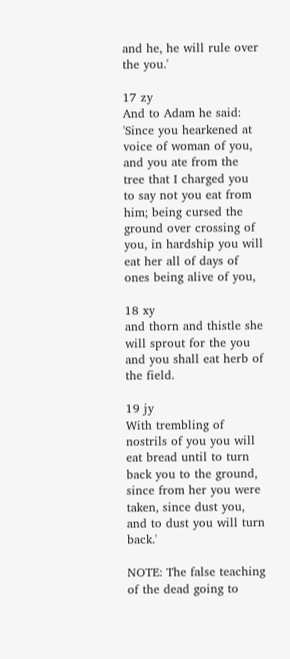and he, he will rule over the you.'

17 zy
And to Adam he said: 'Since you hearkened at voice of woman of you, and you ate from the tree that I charged you to say not you eat from him; being cursed the ground over crossing of you, in hardship you will eat her all of days of ones being alive of you,

18 xy
and thorn and thistle she will sprout for the you and you shall eat herb of the field.

19 jy
With trembling of nostrils of you you will eat bread until to turn back you to the ground, since from her you were taken, since dust you, and to dust you will turn back.'

NOTE: The false teaching of the dead going to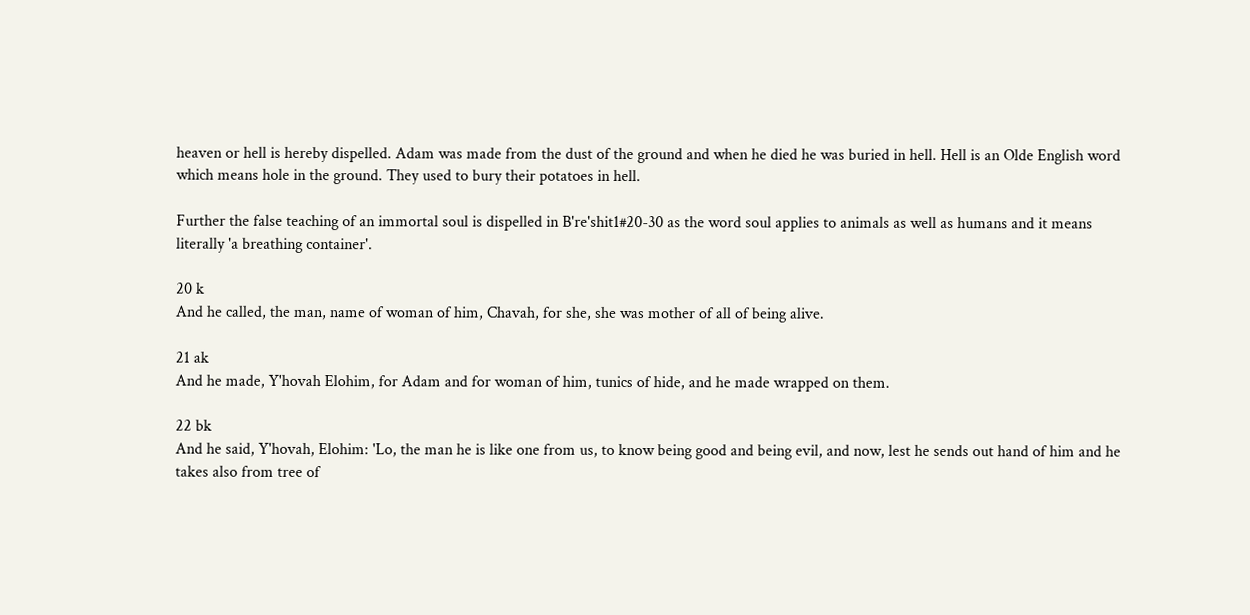heaven or hell is hereby dispelled. Adam was made from the dust of the ground and when he died he was buried in hell. Hell is an Olde English word which means hole in the ground. They used to bury their potatoes in hell.

Further the false teaching of an immortal soul is dispelled in B're'shit1#20-30 as the word soul applies to animals as well as humans and it means literally 'a breathing container'.

20 k
And he called, the man, name of woman of him, Chavah, for she, she was mother of all of being alive.

21 ak
And he made, Y'hovah Elohim, for Adam and for woman of him, tunics of hide, and he made wrapped on them.

22 bk
And he said, Y'hovah, Elohim: 'Lo, the man he is like one from us, to know being good and being evil, and now, lest he sends out hand of him and he takes also from tree of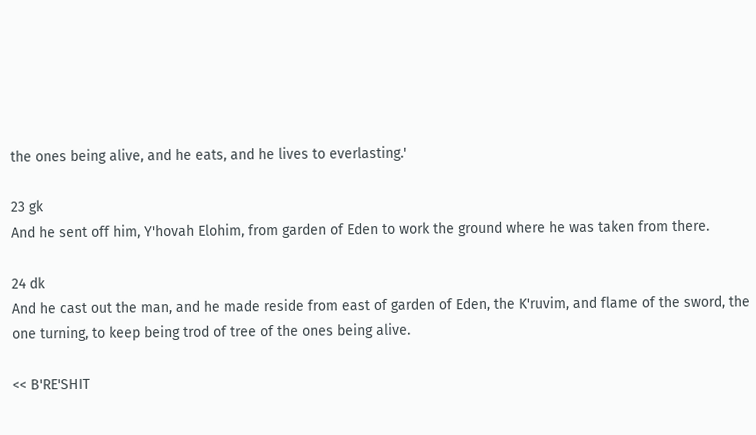the ones being alive, and he eats, and he lives to everlasting.'

23 gk
And he sent off him, Y'hovah Elohim, from garden of Eden to work the ground where he was taken from there.

24 dk
And he cast out the man, and he made reside from east of garden of Eden, the K'ruvim, and flame of the sword, the one turning, to keep being trod of tree of the ones being alive.

<< B'RE'SHIT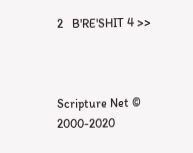2   B'RE'SHIT 4 >>



Scripture Net © 2000-2020